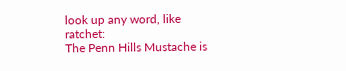look up any word, like ratchet:
The Penn Hills Mustache is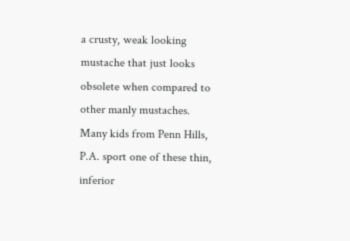a crusty, weak looking mustache that just looks obsolete when compared to other manly mustaches. Many kids from Penn Hills, P.A. sport one of these thin, inferior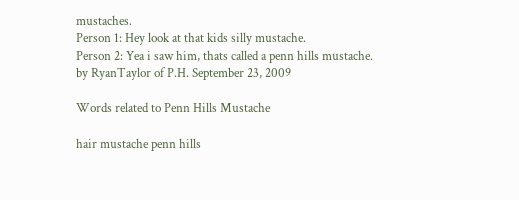mustaches.
Person 1: Hey look at that kids silly mustache.
Person 2: Yea i saw him, thats called a penn hills mustache.
by RyanTaylor of P.H. September 23, 2009

Words related to Penn Hills Mustache

hair mustache penn hills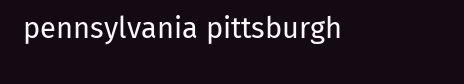pennsylvania pittsburgh